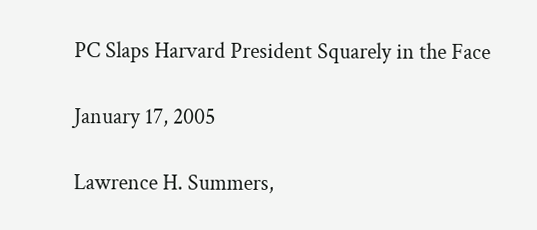PC Slaps Harvard President Squarely in the Face

January 17, 2005

Lawrence H. Summers,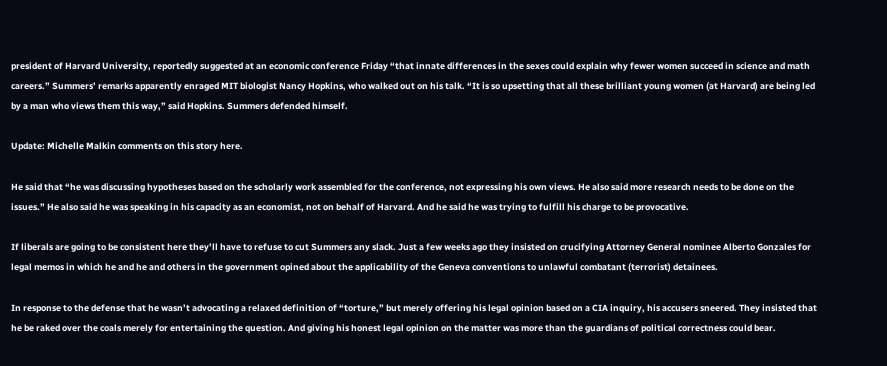president of Harvard University, reportedly suggested at an economic conference Friday “that innate differences in the sexes could explain why fewer women succeed in science and math careers.” Summers’ remarks apparently enraged MIT biologist Nancy Hopkins, who walked out on his talk. “It is so upsetting that all these brilliant young women (at Harvard) are being led by a man who views them this way,” said Hopkins. Summers defended himself.

Update: Michelle Malkin comments on this story here.

He said that “he was discussing hypotheses based on the scholarly work assembled for the conference, not expressing his own views. He also said more research needs to be done on the issues.” He also said he was speaking in his capacity as an economist, not on behalf of Harvard. And he said he was trying to fulfill his charge to be provocative.

If liberals are going to be consistent here they’ll have to refuse to cut Summers any slack. Just a few weeks ago they insisted on crucifying Attorney General nominee Alberto Gonzales for legal memos in which he and he and others in the government opined about the applicability of the Geneva conventions to unlawful combatant (terrorist) detainees.

In response to the defense that he wasn’t advocating a relaxed definition of “torture,” but merely offering his legal opinion based on a CIA inquiry, his accusers sneered. They insisted that he be raked over the coals merely for entertaining the question. And giving his honest legal opinion on the matter was more than the guardians of political correctness could bear.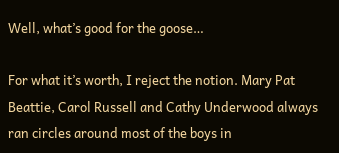Well, what’s good for the goose…

For what it’s worth, I reject the notion. Mary Pat Beattie, Carol Russell and Cathy Underwood always ran circles around most of the boys in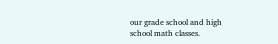our grade school and high school math classes.